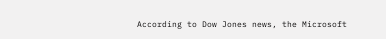According to Dow Jones news, the Microsoft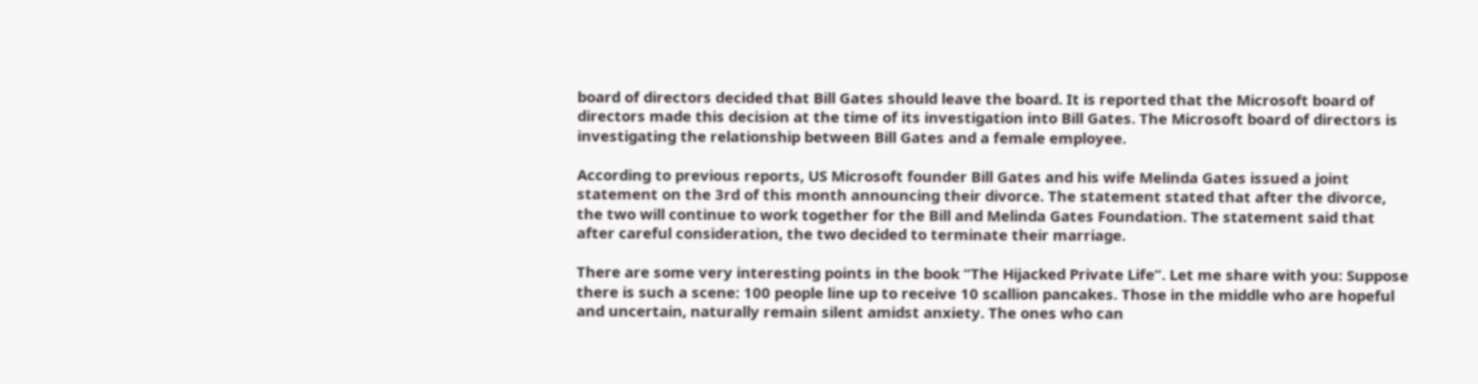board of directors decided that Bill Gates should leave the board. It is reported that the Microsoft board of directors made this decision at the time of its investigation into Bill Gates. The Microsoft board of directors is investigating the relationship between Bill Gates and a female employee.

According to previous reports, US Microsoft founder Bill Gates and his wife Melinda Gates issued a joint statement on the 3rd of this month announcing their divorce. The statement stated that after the divorce, the two will continue to work together for the Bill and Melinda Gates Foundation. The statement said that after careful consideration, the two decided to terminate their marriage.

There are some very interesting points in the book “The Hijacked Private Life”. Let me share with you: Suppose there is such a scene: 100 people line up to receive 10 scallion pancakes. Those in the middle who are hopeful and uncertain, naturally remain silent amidst anxiety. The ones who can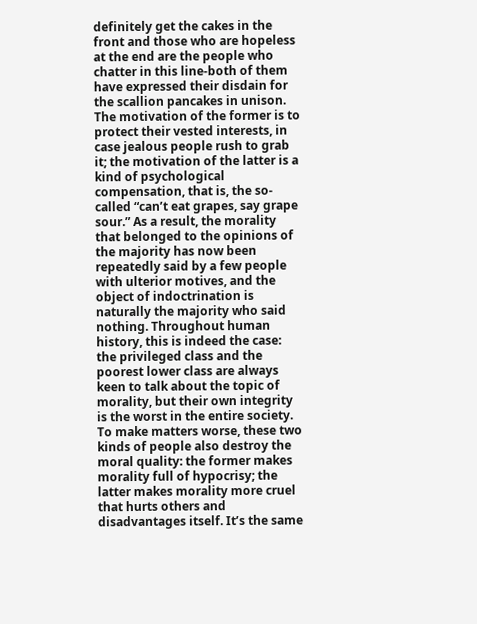definitely get the cakes in the front and those who are hopeless at the end are the people who chatter in this line-both of them have expressed their disdain for the scallion pancakes in unison. The motivation of the former is to protect their vested interests, in case jealous people rush to grab it; the motivation of the latter is a kind of psychological compensation, that is, the so-called “can’t eat grapes, say grape sour.” As a result, the morality that belonged to the opinions of the majority has now been repeatedly said by a few people with ulterior motives, and the object of indoctrination is naturally the majority who said nothing. Throughout human history, this is indeed the case: the privileged class and the poorest lower class are always keen to talk about the topic of morality, but their own integrity is the worst in the entire society. To make matters worse, these two kinds of people also destroy the moral quality: the former makes morality full of hypocrisy; the latter makes morality more cruel that hurts others and disadvantages itself. It’s the same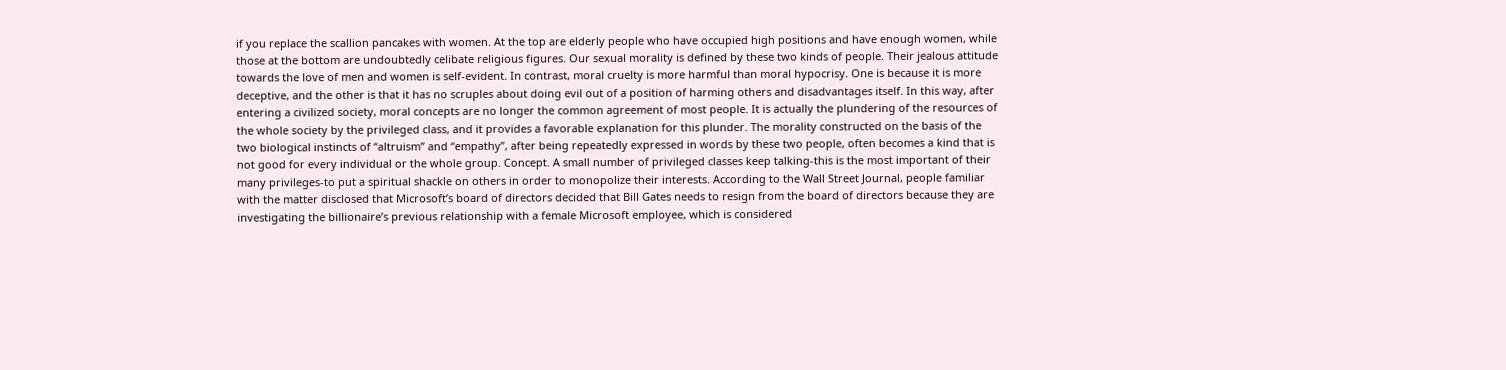if you replace the scallion pancakes with women. At the top are elderly people who have occupied high positions and have enough women, while those at the bottom are undoubtedly celibate religious figures. Our sexual morality is defined by these two kinds of people. Their jealous attitude towards the love of men and women is self-evident. In contrast, moral cruelty is more harmful than moral hypocrisy. One is because it is more deceptive, and the other is that it has no scruples about doing evil out of a position of harming others and disadvantages itself. In this way, after entering a civilized society, moral concepts are no longer the common agreement of most people. It is actually the plundering of the resources of the whole society by the privileged class, and it provides a favorable explanation for this plunder. The morality constructed on the basis of the two biological instincts of “altruism” and “empathy”, after being repeatedly expressed in words by these two people, often becomes a kind that is not good for every individual or the whole group. Concept. A small number of privileged classes keep talking-this is the most important of their many privileges-to put a spiritual shackle on others in order to monopolize their interests. According to the Wall Street Journal, people familiar with the matter disclosed that Microsoft’s board of directors decided that Bill Gates needs to resign from the board of directors because they are investigating the billionaire’s previous relationship with a female Microsoft employee, which is considered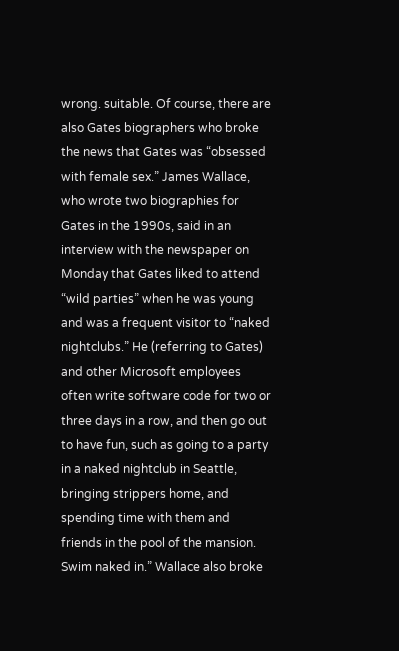wrong. suitable. Of course, there are also Gates biographers who broke the news that Gates was “obsessed with female sex.” James Wallace, who wrote two biographies for Gates in the 1990s, said in an interview with the newspaper on Monday that Gates liked to attend “wild parties” when he was young and was a frequent visitor to “naked nightclubs.” He (referring to Gates) and other Microsoft employees often write software code for two or three days in a row, and then go out to have fun, such as going to a party in a naked nightclub in Seattle, bringing strippers home, and spending time with them and friends in the pool of the mansion. Swim naked in.” Wallace also broke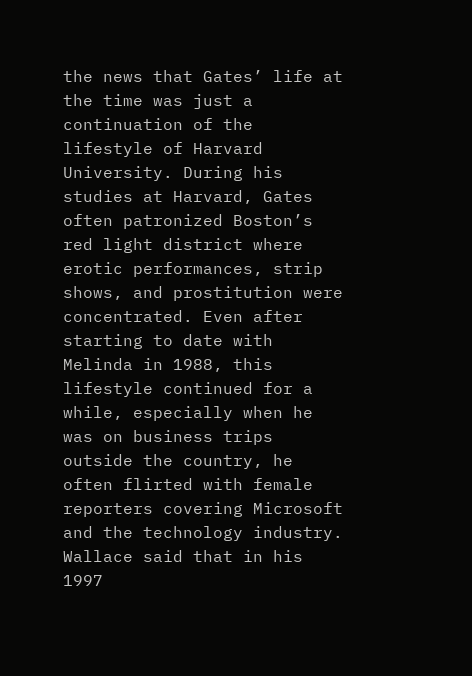the news that Gates’ life at the time was just a continuation of the lifestyle of Harvard University. During his studies at Harvard, Gates often patronized Boston’s red light district where erotic performances, strip shows, and prostitution were concentrated. Even after starting to date with Melinda in 1988, this lifestyle continued for a while, especially when he was on business trips outside the country, he often flirted with female reporters covering Microsoft and the technology industry. Wallace said that in his 1997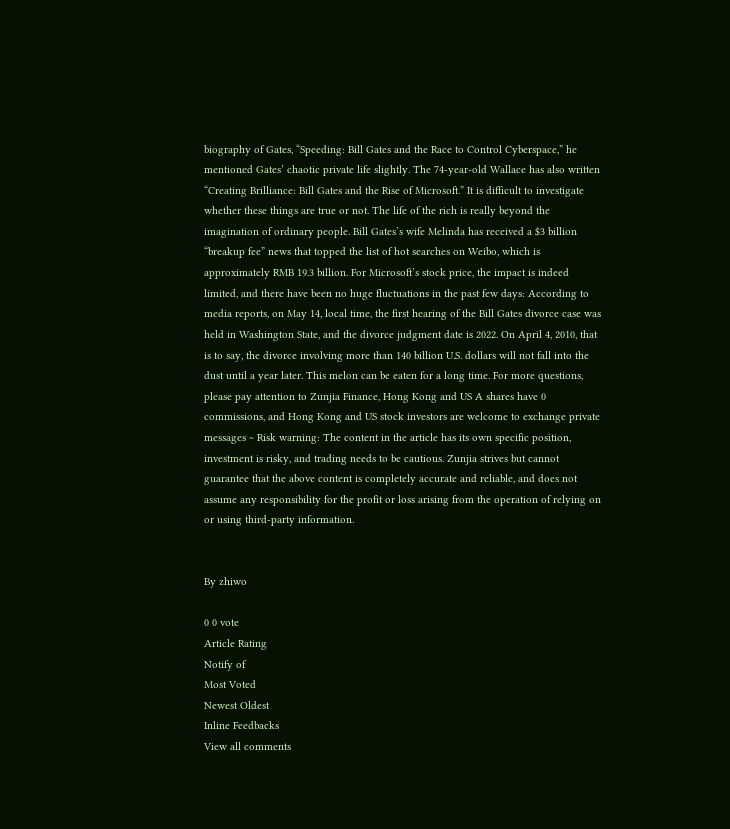biography of Gates, “Speeding: Bill Gates and the Race to Control Cyberspace,” he mentioned Gates’ chaotic private life slightly. The 74-year-old Wallace has also written “Creating Brilliance: Bill Gates and the Rise of Microsoft.” It is difficult to investigate whether these things are true or not. The life of the rich is really beyond the imagination of ordinary people. Bill Gates’s wife Melinda has received a $3 billion “breakup fee” news that topped the list of hot searches on Weibo, which is approximately RMB 19.3 billion. For Microsoft’s stock price, the impact is indeed limited, and there have been no huge fluctuations in the past few days: According to media reports, on May 14, local time, the first hearing of the Bill Gates divorce case was held in Washington State, and the divorce judgment date is 2022. On April 4, 2010, that is to say, the divorce involving more than 140 billion U.S. dollars will not fall into the dust until a year later. This melon can be eaten for a long time. For more questions, please pay attention to Zunjia Finance, Hong Kong and US A shares have 0 commissions, and Hong Kong and US stock investors are welcome to exchange private messages ~ Risk warning: The content in the article has its own specific position, investment is risky, and trading needs to be cautious. Zunjia strives but cannot guarantee that the above content is completely accurate and reliable, and does not assume any responsibility for the profit or loss arising from the operation of relying on or using third-party information.


By zhiwo

0 0 vote
Article Rating
Notify of
Most Voted
Newest Oldest
Inline Feedbacks
View all comments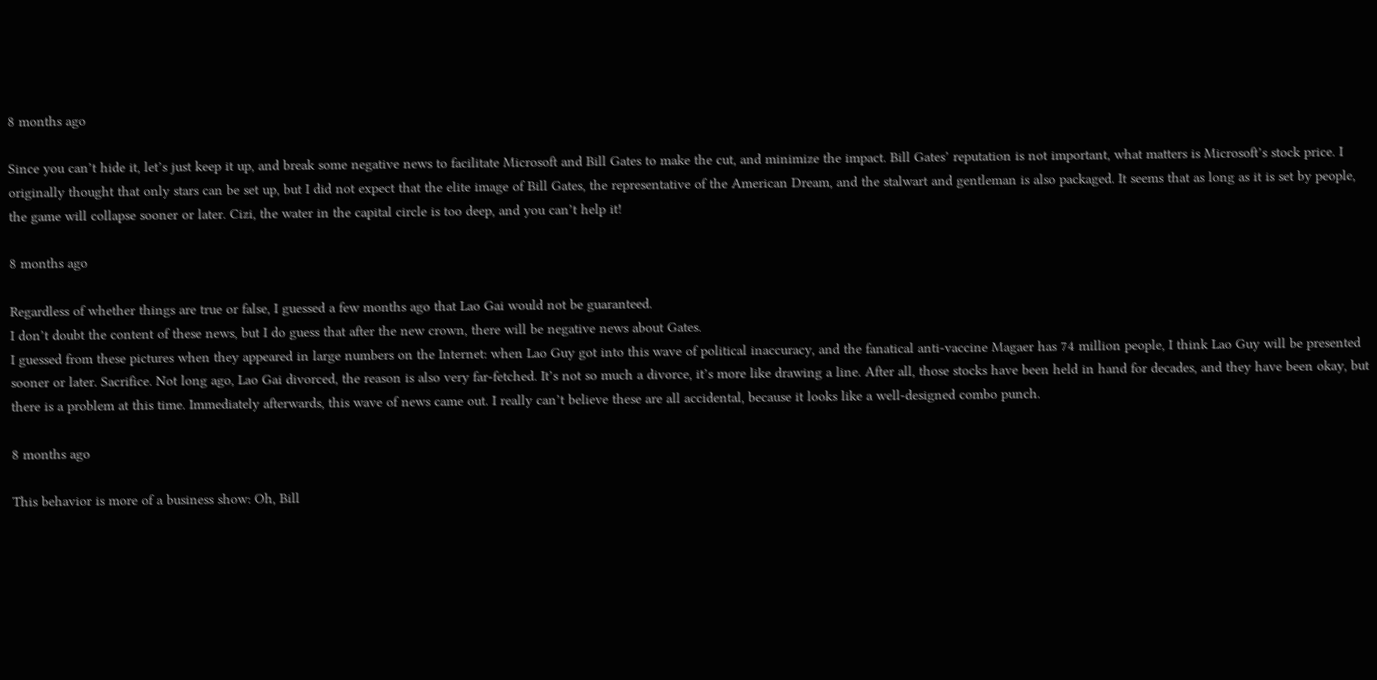8 months ago

Since you can’t hide it, let’s just keep it up, and break some negative news to facilitate Microsoft and Bill Gates to make the cut, and minimize the impact. Bill Gates’ reputation is not important, what matters is Microsoft’s stock price. I originally thought that only stars can be set up, but I did not expect that the elite image of Bill Gates, the representative of the American Dream, and the stalwart and gentleman is also packaged. It seems that as long as it is set by people, the game will collapse sooner or later. Cizi, the water in the capital circle is too deep, and you can’t help it!

8 months ago

Regardless of whether things are true or false, I guessed a few months ago that Lao Gai would not be guaranteed.
I don’t doubt the content of these news, but I do guess that after the new crown, there will be negative news about Gates.
I guessed from these pictures when they appeared in large numbers on the Internet: when Lao Guy got into this wave of political inaccuracy, and the fanatical anti-vaccine Magaer has 74 million people, I think Lao Guy will be presented sooner or later. Sacrifice. Not long ago, Lao Gai divorced, the reason is also very far-fetched. It’s not so much a divorce, it’s more like drawing a line. After all, those stocks have been held in hand for decades, and they have been okay, but there is a problem at this time. Immediately afterwards, this wave of news came out. I really can’t believe these are all accidental, because it looks like a well-designed combo punch.

8 months ago

This behavior is more of a business show: Oh, Bill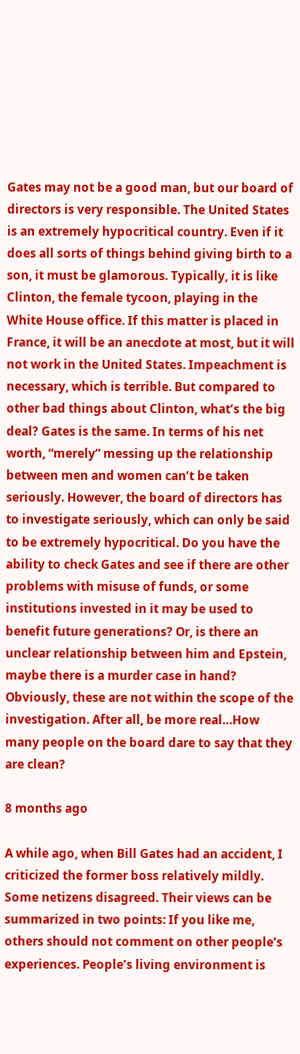Gates may not be a good man, but our board of directors is very responsible. The United States is an extremely hypocritical country. Even if it does all sorts of things behind giving birth to a son, it must be glamorous. Typically, it is like Clinton, the female tycoon, playing in the White House office. If this matter is placed in France, it will be an anecdote at most, but it will not work in the United States. Impeachment is necessary, which is terrible. But compared to other bad things about Clinton, what’s the big deal? Gates is the same. In terms of his net worth, “merely” messing up the relationship between men and women can’t be taken seriously. However, the board of directors has to investigate seriously, which can only be said to be extremely hypocritical. Do you have the ability to check Gates and see if there are other problems with misuse of funds, or some institutions invested in it may be used to benefit future generations? Or, is there an unclear relationship between him and Epstein, maybe there is a murder case in hand? Obviously, these are not within the scope of the investigation. After all, be more real…How many people on the board dare to say that they are clean?

8 months ago

A while ago, when Bill Gates had an accident, I criticized the former boss relatively mildly. Some netizens disagreed. Their views can be summarized in two points: If you like me, others should not comment on other people’s experiences. People’s living environment is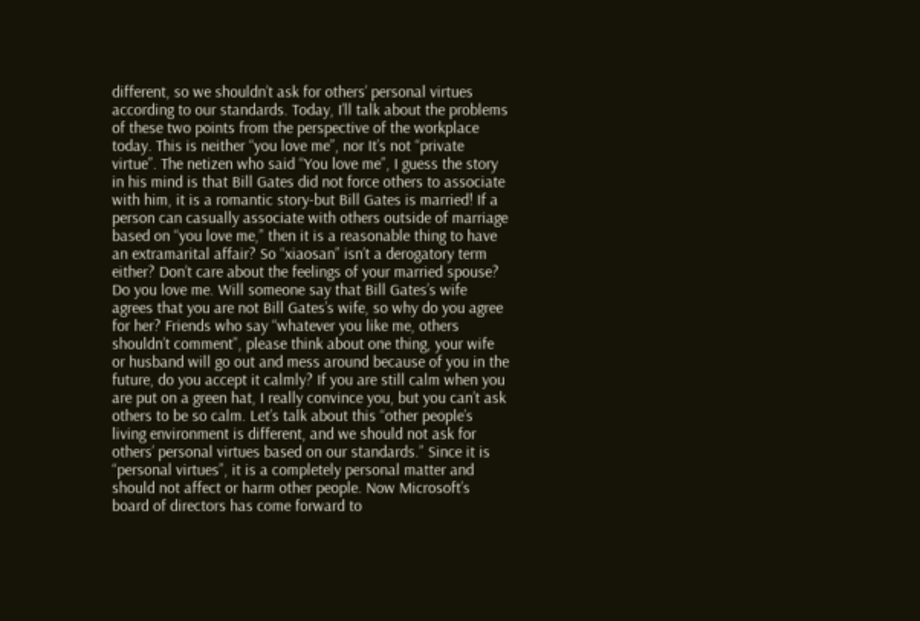different, so we shouldn’t ask for others’ personal virtues according to our standards. Today, I’ll talk about the problems of these two points from the perspective of the workplace today. This is neither “you love me”, nor It’s not “private virtue”. The netizen who said “You love me”, I guess the story in his mind is that Bill Gates did not force others to associate with him, it is a romantic story-but Bill Gates is married! If a person can casually associate with others outside of marriage based on “you love me,” then it is a reasonable thing to have an extramarital affair? So “xiaosan” isn’t a derogatory term either? Don’t care about the feelings of your married spouse? Do you love me. Will someone say that Bill Gates’s wife agrees that you are not Bill Gates’s wife, so why do you agree for her? Friends who say “whatever you like me, others shouldn’t comment”, please think about one thing, your wife or husband will go out and mess around because of you in the future, do you accept it calmly? If you are still calm when you are put on a green hat, I really convince you, but you can’t ask others to be so calm. Let’s talk about this “other people’s living environment is different, and we should not ask for others’ personal virtues based on our standards.” Since it is “personal virtues”, it is a completely personal matter and should not affect or harm other people. Now Microsoft’s board of directors has come forward to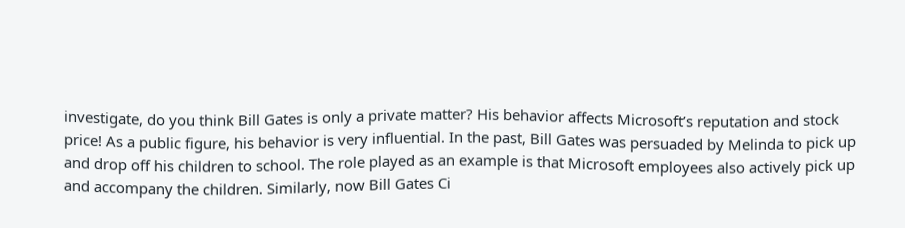investigate, do you think Bill Gates is only a private matter? His behavior affects Microsoft’s reputation and stock price! As a public figure, his behavior is very influential. In the past, Bill Gates was persuaded by Melinda to pick up and drop off his children to school. The role played as an example is that Microsoft employees also actively pick up and accompany the children. Similarly, now Bill Gates Ci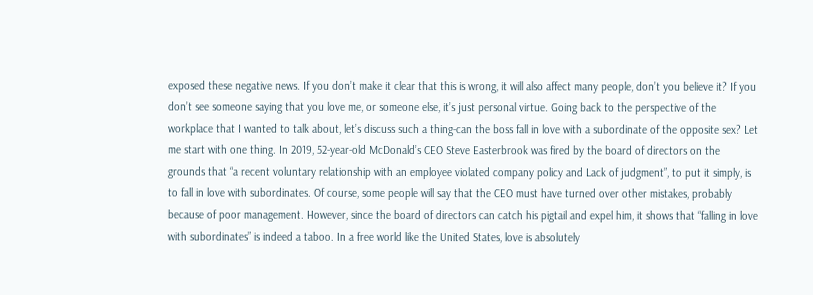exposed these negative news. If you don’t make it clear that this is wrong, it will also affect many people, don’t you believe it? If you don’t see someone saying that you love me, or someone else, it’s just personal virtue. Going back to the perspective of the workplace that I wanted to talk about, let’s discuss such a thing-can the boss fall in love with a subordinate of the opposite sex? Let me start with one thing. In 2019, 52-year-old McDonald’s CEO Steve Easterbrook was fired by the board of directors on the grounds that “a recent voluntary relationship with an employee violated company policy and Lack of judgment”, to put it simply, is to fall in love with subordinates. Of course, some people will say that the CEO must have turned over other mistakes, probably because of poor management. However, since the board of directors can catch his pigtail and expel him, it shows that “falling in love with subordinates” is indeed a taboo. In a free world like the United States, love is absolutely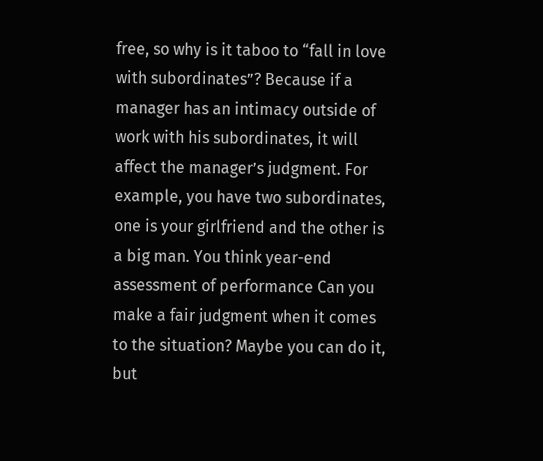free, so why is it taboo to “fall in love with subordinates”? Because if a manager has an intimacy outside of work with his subordinates, it will affect the manager’s judgment. For example, you have two subordinates, one is your girlfriend and the other is a big man. You think year-end assessment of performance Can you make a fair judgment when it comes to the situation? Maybe you can do it, but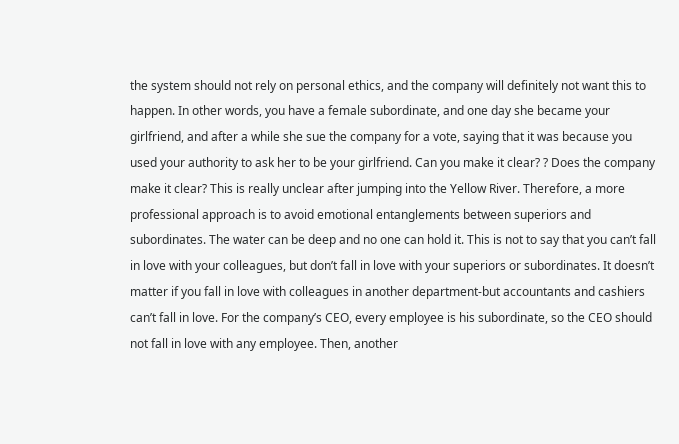the system should not rely on personal ethics, and the company will definitely not want this to happen. In other words, you have a female subordinate, and one day she became your girlfriend, and after a while she sue the company for a vote, saying that it was because you used your authority to ask her to be your girlfriend. Can you make it clear? ? Does the company make it clear? This is really unclear after jumping into the Yellow River. Therefore, a more professional approach is to avoid emotional entanglements between superiors and subordinates. The water can be deep and no one can hold it. This is not to say that you can’t fall in love with your colleagues, but don’t fall in love with your superiors or subordinates. It doesn’t matter if you fall in love with colleagues in another department-but accountants and cashiers can’t fall in love. For the company’s CEO, every employee is his subordinate, so the CEO should not fall in love with any employee. Then, another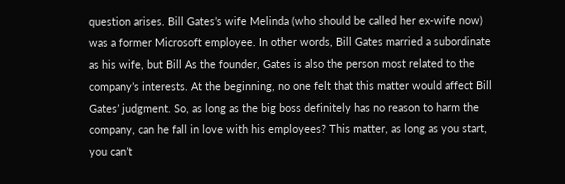question arises. Bill Gates’s wife Melinda (who should be called her ex-wife now) was a former Microsoft employee. In other words, Bill Gates married a subordinate as his wife, but Bill As the founder, Gates is also the person most related to the company’s interests. At the beginning, no one felt that this matter would affect Bill Gates’ judgment. So, as long as the big boss definitely has no reason to harm the company, can he fall in love with his employees? This matter, as long as you start, you can’t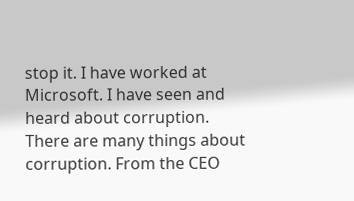stop it. I have worked at Microsoft. I have seen and heard about corruption. There are many things about corruption. From the CEO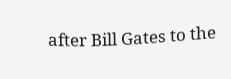after Bill Gates to the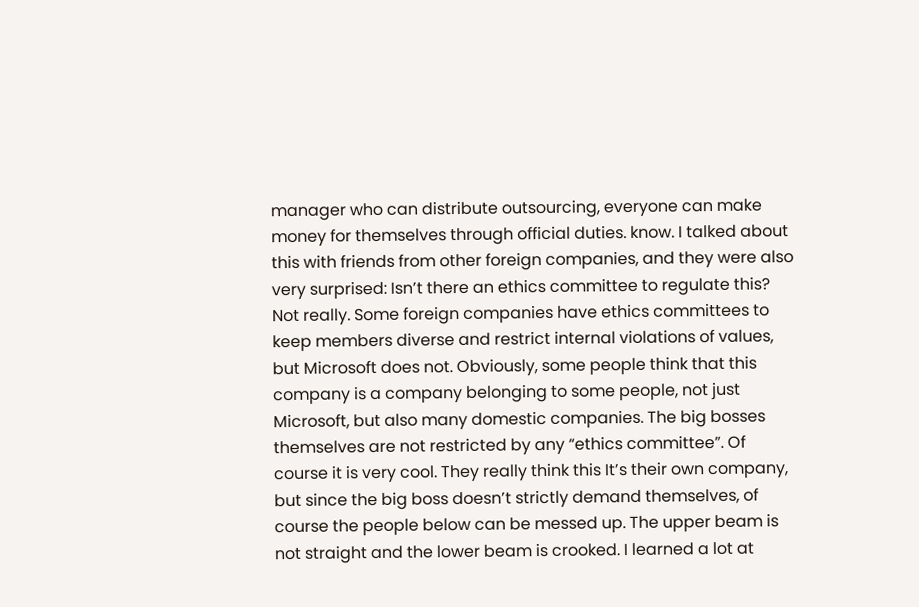manager who can distribute outsourcing, everyone can make money for themselves through official duties. know. I talked about this with friends from other foreign companies, and they were also very surprised: Isn’t there an ethics committee to regulate this? Not really. Some foreign companies have ethics committees to keep members diverse and restrict internal violations of values, but Microsoft does not. Obviously, some people think that this company is a company belonging to some people, not just Microsoft, but also many domestic companies. The big bosses themselves are not restricted by any “ethics committee”. Of course it is very cool. They really think this It’s their own company, but since the big boss doesn’t strictly demand themselves, of course the people below can be messed up. The upper beam is not straight and the lower beam is crooked. I learned a lot at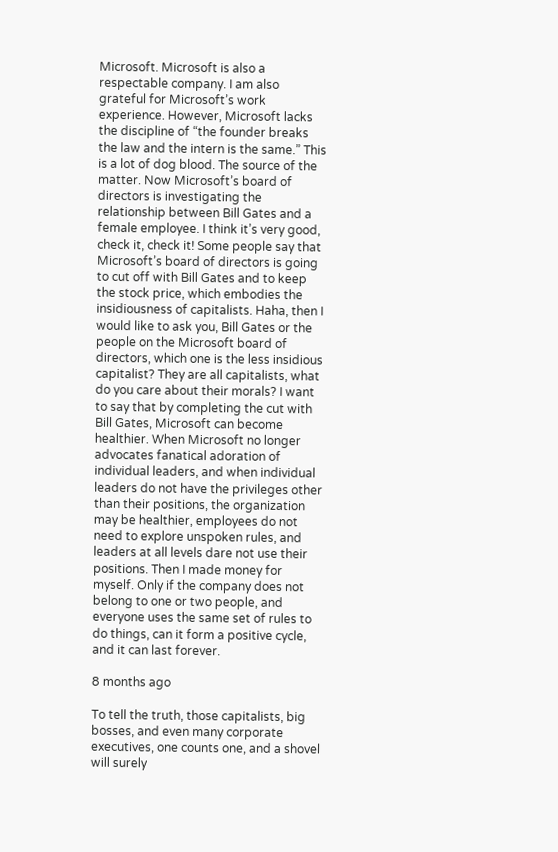Microsoft. Microsoft is also a respectable company. I am also grateful for Microsoft’s work experience. However, Microsoft lacks the discipline of “the founder breaks the law and the intern is the same.” This is a lot of dog blood. The source of the matter. Now Microsoft’s board of directors is investigating the relationship between Bill Gates and a female employee. I think it’s very good, check it, check it! Some people say that Microsoft’s board of directors is going to cut off with Bill Gates and to keep the stock price, which embodies the insidiousness of capitalists. Haha, then I would like to ask you, Bill Gates or the people on the Microsoft board of directors, which one is the less insidious capitalist? They are all capitalists, what do you care about their morals? I want to say that by completing the cut with Bill Gates, Microsoft can become healthier. When Microsoft no longer advocates fanatical adoration of individual leaders, and when individual leaders do not have the privileges other than their positions, the organization may be healthier, employees do not need to explore unspoken rules, and leaders at all levels dare not use their positions. Then I made money for myself. Only if the company does not belong to one or two people, and everyone uses the same set of rules to do things, can it form a positive cycle, and it can last forever.

8 months ago

To tell the truth, those capitalists, big bosses, and even many corporate executives, one counts one, and a shovel will surely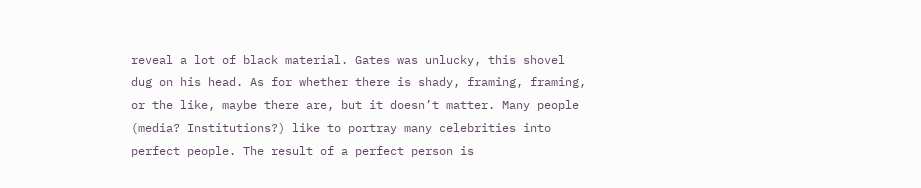reveal a lot of black material. Gates was unlucky, this shovel dug on his head. As for whether there is shady, framing, framing, or the like, maybe there are, but it doesn’t matter. Many people (media? Institutions?) like to portray many celebrities into perfect people. The result of a perfect person is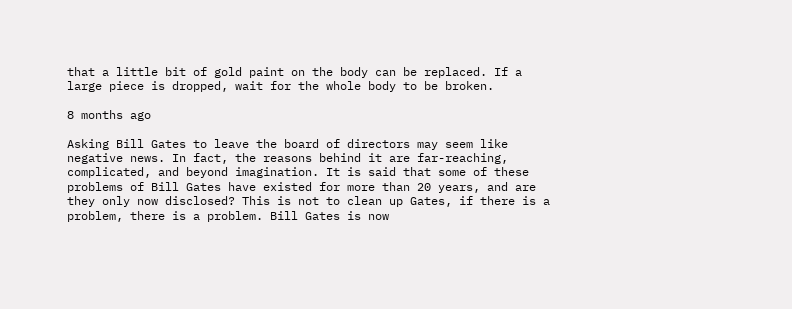that a little bit of gold paint on the body can be replaced. If a large piece is dropped, wait for the whole body to be broken.

8 months ago

Asking Bill Gates to leave the board of directors may seem like negative news. In fact, the reasons behind it are far-reaching, complicated, and beyond imagination. It is said that some of these problems of Bill Gates have existed for more than 20 years, and are they only now disclosed? This is not to clean up Gates, if there is a problem, there is a problem. Bill Gates is now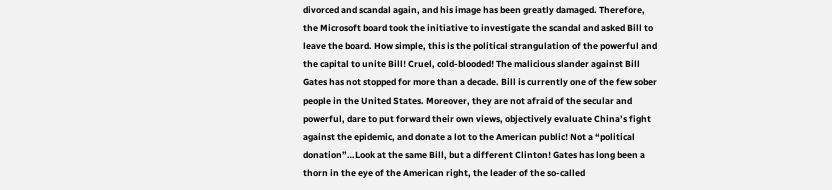divorced and scandal again, and his image has been greatly damaged. Therefore, the Microsoft board took the initiative to investigate the scandal and asked Bill to leave the board. How simple, this is the political strangulation of the powerful and the capital to unite Bill! Cruel, cold-blooded! The malicious slander against Bill Gates has not stopped for more than a decade. Bill is currently one of the few sober people in the United States. Moreover, they are not afraid of the secular and powerful, dare to put forward their own views, objectively evaluate China’s fight against the epidemic, and donate a lot to the American public! Not a “political donation”…Look at the same Bill, but a different Clinton! Gates has long been a thorn in the eye of the American right, the leader of the so-called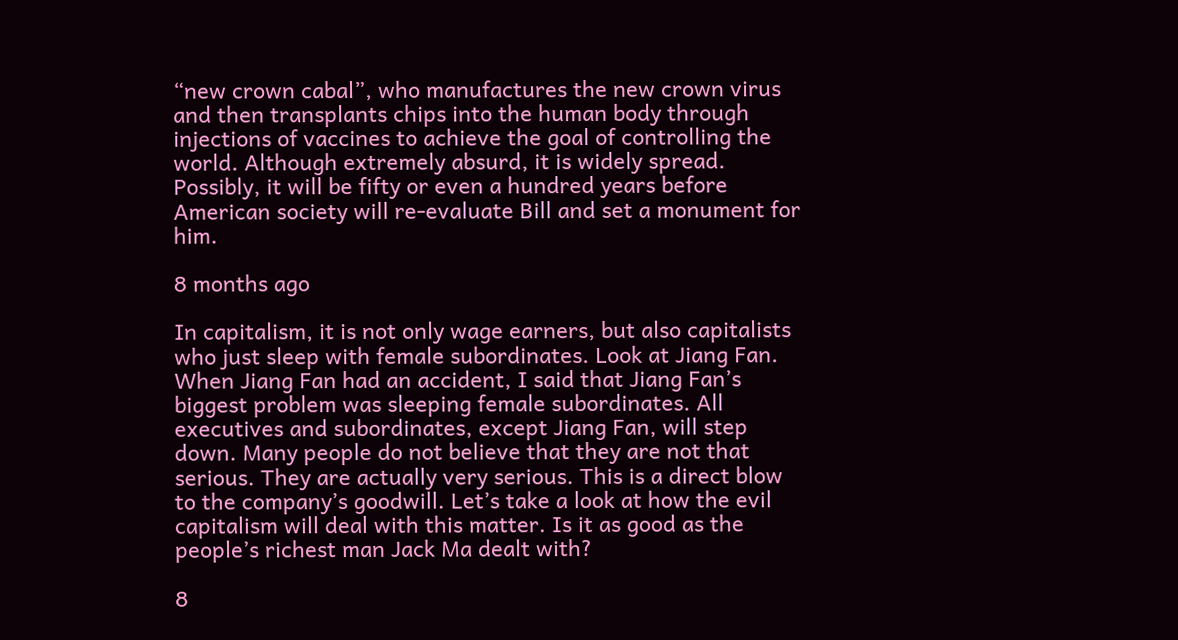“new crown cabal”, who manufactures the new crown virus and then transplants chips into the human body through injections of vaccines to achieve the goal of controlling the world. Although extremely absurd, it is widely spread. Possibly, it will be fifty or even a hundred years before American society will re-evaluate Bill and set a monument for him.

8 months ago

In capitalism, it is not only wage earners, but also capitalists who just sleep with female subordinates. Look at Jiang Fan. When Jiang Fan had an accident, I said that Jiang Fan’s biggest problem was sleeping female subordinates. All executives and subordinates, except Jiang Fan, will step down. Many people do not believe that they are not that serious. They are actually very serious. This is a direct blow to the company’s goodwill. Let’s take a look at how the evil capitalism will deal with this matter. Is it as good as the people’s richest man Jack Ma dealt with?

8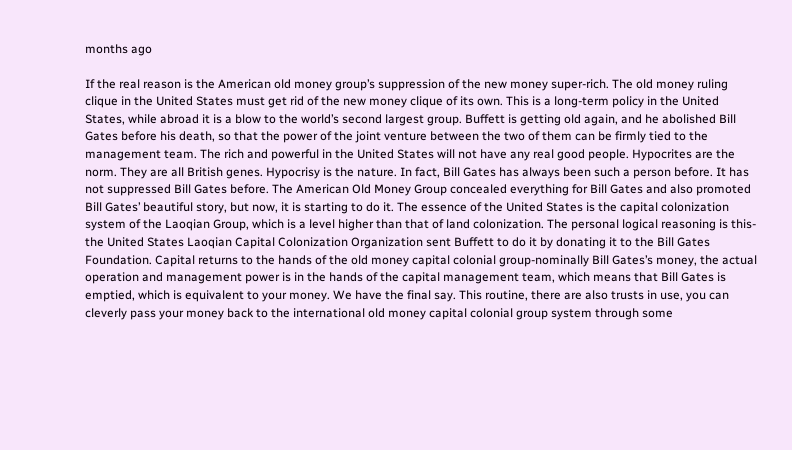months ago

If the real reason is the American old money group’s suppression of the new money super-rich. The old money ruling clique in the United States must get rid of the new money clique of its own. This is a long-term policy in the United States, while abroad it is a blow to the world’s second largest group. Buffett is getting old again, and he abolished Bill Gates before his death, so that the power of the joint venture between the two of them can be firmly tied to the management team. The rich and powerful in the United States will not have any real good people. Hypocrites are the norm. They are all British genes. Hypocrisy is the nature. In fact, Bill Gates has always been such a person before. It has not suppressed Bill Gates before. The American Old Money Group concealed everything for Bill Gates and also promoted Bill Gates’ beautiful story, but now, it is starting to do it. The essence of the United States is the capital colonization system of the Laoqian Group, which is a level higher than that of land colonization. The personal logical reasoning is this-the United States Laoqian Capital Colonization Organization sent Buffett to do it by donating it to the Bill Gates Foundation. Capital returns to the hands of the old money capital colonial group-nominally Bill Gates’s money, the actual operation and management power is in the hands of the capital management team, which means that Bill Gates is emptied, which is equivalent to your money. We have the final say. This routine, there are also trusts in use, you can cleverly pass your money back to the international old money capital colonial group system through some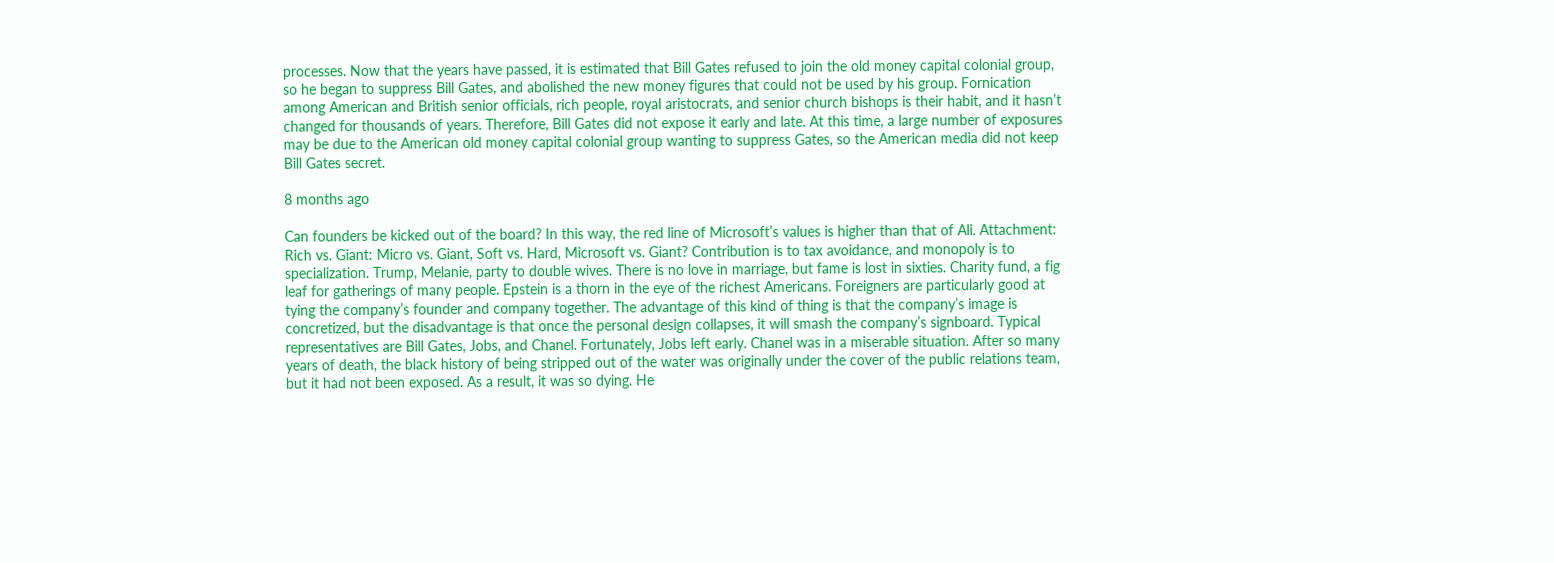processes. Now that the years have passed, it is estimated that Bill Gates refused to join the old money capital colonial group, so he began to suppress Bill Gates, and abolished the new money figures that could not be used by his group. Fornication among American and British senior officials, rich people, royal aristocrats, and senior church bishops is their habit, and it hasn’t changed for thousands of years. Therefore, Bill Gates did not expose it early and late. At this time, a large number of exposures may be due to the American old money capital colonial group wanting to suppress Gates, so the American media did not keep Bill Gates secret.

8 months ago

Can founders be kicked out of the board? In this way, the red line of Microsoft’s values is higher than that of Ali. Attachment: Rich vs. Giant: Micro vs. Giant, Soft vs. Hard, Microsoft vs. Giant? Contribution is to tax avoidance, and monopoly is to specialization. Trump, Melanie, party to double wives. There is no love in marriage, but fame is lost in sixties. Charity fund, a fig leaf for gatherings of many people. Epstein is a thorn in the eye of the richest Americans. Foreigners are particularly good at tying the company’s founder and company together. The advantage of this kind of thing is that the company’s image is concretized, but the disadvantage is that once the personal design collapses, it will smash the company’s signboard. Typical representatives are Bill Gates, Jobs, and Chanel. Fortunately, Jobs left early. Chanel was in a miserable situation. After so many years of death, the black history of being stripped out of the water was originally under the cover of the public relations team, but it had not been exposed. As a result, it was so dying. He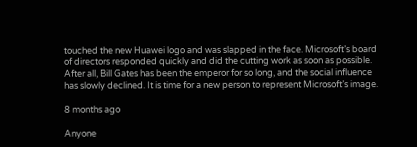touched the new Huawei logo and was slapped in the face. Microsoft’s board of directors responded quickly and did the cutting work as soon as possible. After all, Bill Gates has been the emperor for so long, and the social influence has slowly declined. It is time for a new person to represent Microsoft’s image.

8 months ago

Anyone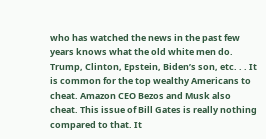who has watched the news in the past few years knows what the old white men do. Trump, Clinton, Epstein, Biden’s son, etc. . . It is common for the top wealthy Americans to cheat. Amazon CEO Bezos and Musk also cheat. This issue of Bill Gates is really nothing compared to that. It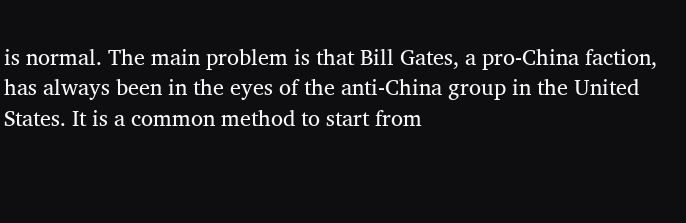is normal. The main problem is that Bill Gates, a pro-China faction, has always been in the eyes of the anti-China group in the United States. It is a common method to start from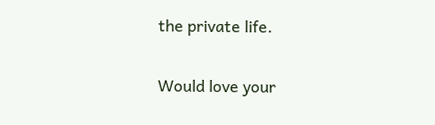the private life.

Would love your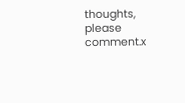thoughts, please comment.x